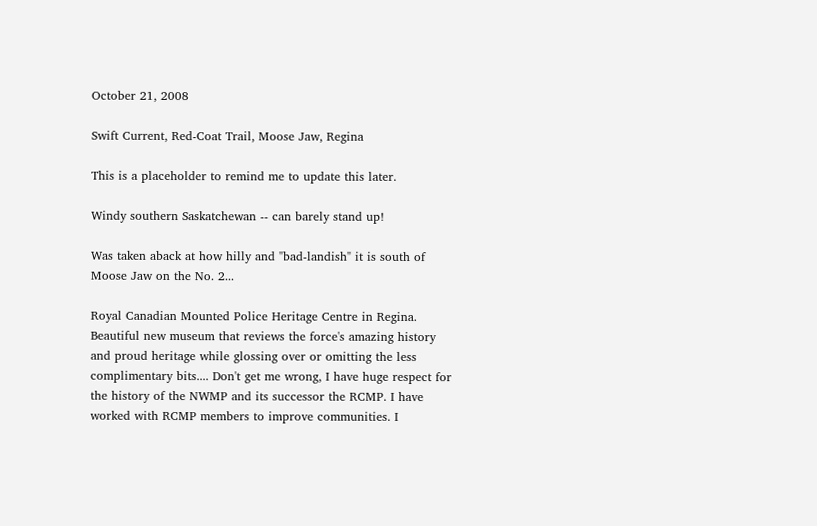October 21, 2008

Swift Current, Red-Coat Trail, Moose Jaw, Regina

This is a placeholder to remind me to update this later.

Windy southern Saskatchewan -- can barely stand up!

Was taken aback at how hilly and "bad-landish" it is south of Moose Jaw on the No. 2...

Royal Canadian Mounted Police Heritage Centre in Regina. Beautiful new museum that reviews the force's amazing history and proud heritage while glossing over or omitting the less complimentary bits.... Don't get me wrong, I have huge respect for the history of the NWMP and its successor the RCMP. I have worked with RCMP members to improve communities. I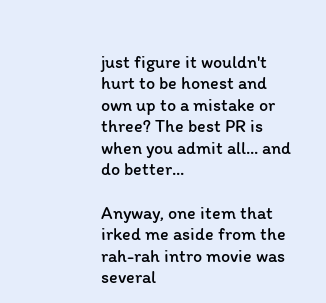just figure it wouldn't hurt to be honest and own up to a mistake or three? The best PR is when you admit all... and do better...

Anyway, one item that irked me aside from the rah-rah intro movie was several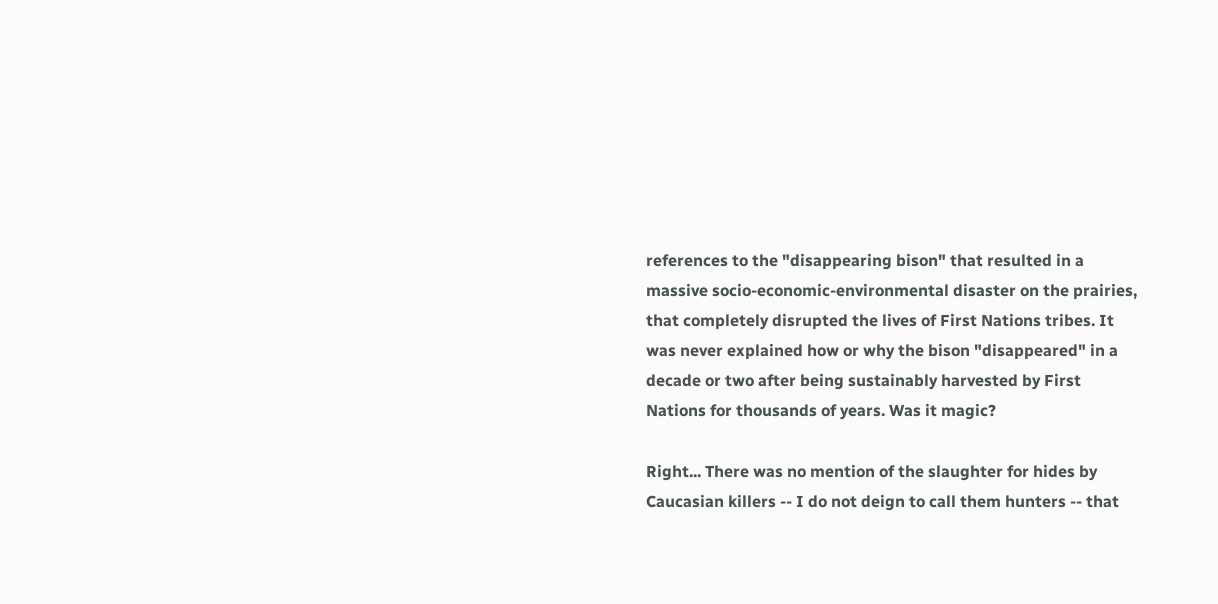references to the "disappearing bison" that resulted in a massive socio-economic-environmental disaster on the prairies, that completely disrupted the lives of First Nations tribes. It was never explained how or why the bison "disappeared" in a decade or two after being sustainably harvested by First Nations for thousands of years. Was it magic?

Right... There was no mention of the slaughter for hides by Caucasian killers -- I do not deign to call them hunters -- that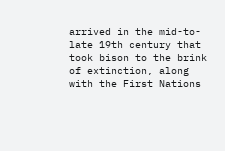arrived in the mid-to-late 19th century that took bison to the brink of extinction, along with the First Nations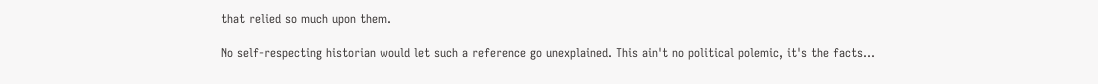that relied so much upon them.

No self-respecting historian would let such a reference go unexplained. This ain't no political polemic, it's the facts...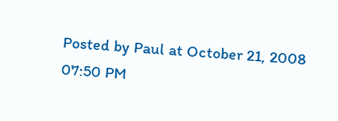Posted by Paul at October 21, 2008 07:50 PM